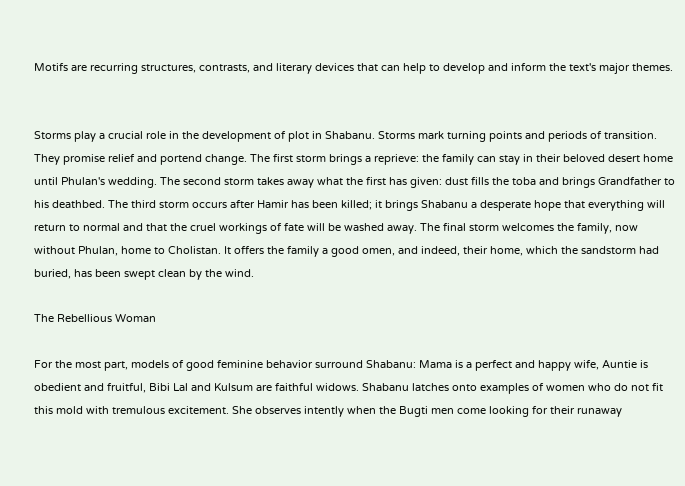Motifs are recurring structures, contrasts, and literary devices that can help to develop and inform the text's major themes.


Storms play a crucial role in the development of plot in Shabanu. Storms mark turning points and periods of transition. They promise relief and portend change. The first storm brings a reprieve: the family can stay in their beloved desert home until Phulan's wedding. The second storm takes away what the first has given: dust fills the toba and brings Grandfather to his deathbed. The third storm occurs after Hamir has been killed; it brings Shabanu a desperate hope that everything will return to normal and that the cruel workings of fate will be washed away. The final storm welcomes the family, now without Phulan, home to Cholistan. It offers the family a good omen, and indeed, their home, which the sandstorm had buried, has been swept clean by the wind.

The Rebellious Woman

For the most part, models of good feminine behavior surround Shabanu: Mama is a perfect and happy wife, Auntie is obedient and fruitful, Bibi Lal and Kulsum are faithful widows. Shabanu latches onto examples of women who do not fit this mold with tremulous excitement. She observes intently when the Bugti men come looking for their runaway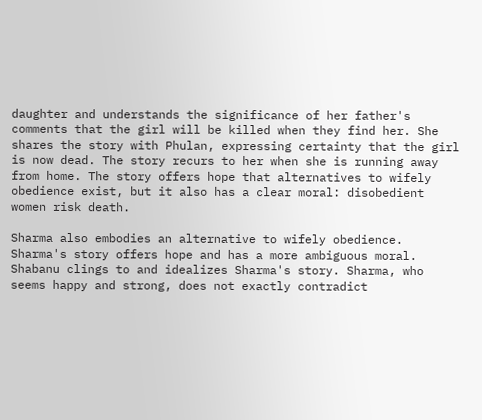daughter and understands the significance of her father's comments that the girl will be killed when they find her. She shares the story with Phulan, expressing certainty that the girl is now dead. The story recurs to her when she is running away from home. The story offers hope that alternatives to wifely obedience exist, but it also has a clear moral: disobedient women risk death.

Sharma also embodies an alternative to wifely obedience. Sharma's story offers hope and has a more ambiguous moral. Shabanu clings to and idealizes Sharma's story. Sharma, who seems happy and strong, does not exactly contradict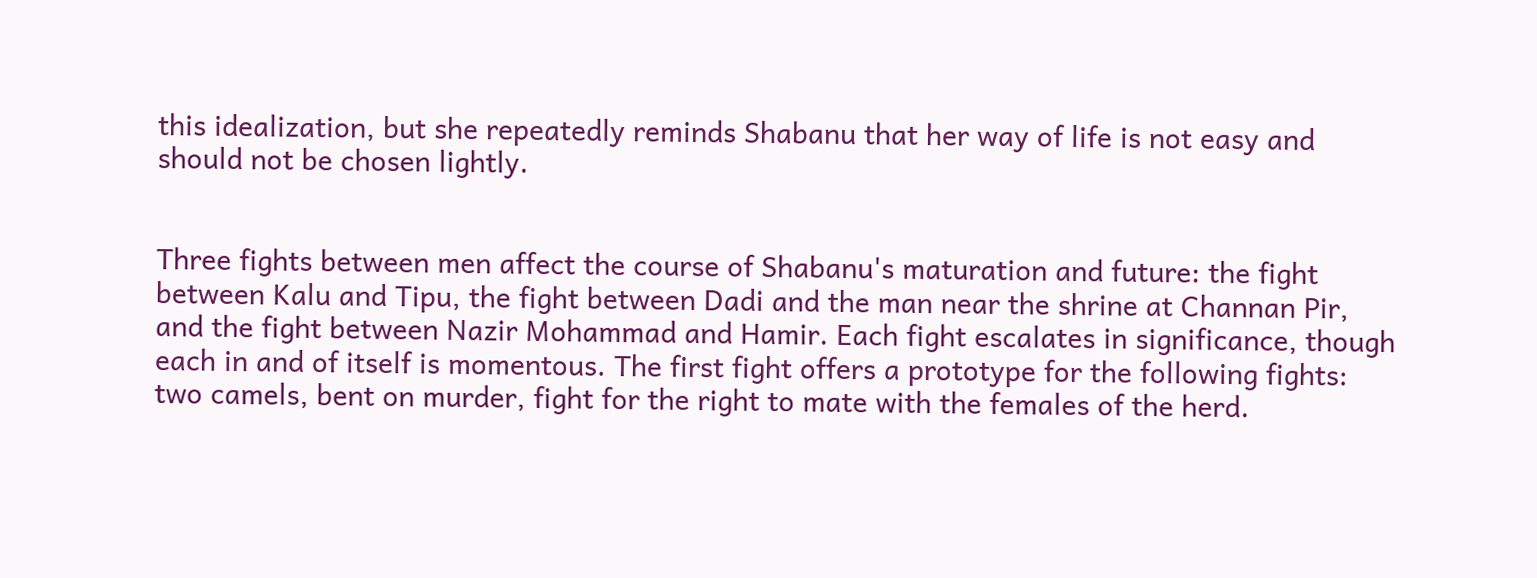this idealization, but she repeatedly reminds Shabanu that her way of life is not easy and should not be chosen lightly.


Three fights between men affect the course of Shabanu's maturation and future: the fight between Kalu and Tipu, the fight between Dadi and the man near the shrine at Channan Pir, and the fight between Nazir Mohammad and Hamir. Each fight escalates in significance, though each in and of itself is momentous. The first fight offers a prototype for the following fights: two camels, bent on murder, fight for the right to mate with the females of the herd.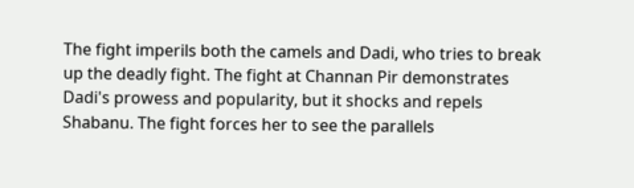The fight imperils both the camels and Dadi, who tries to break up the deadly fight. The fight at Channan Pir demonstrates Dadi's prowess and popularity, but it shocks and repels Shabanu. The fight forces her to see the parallels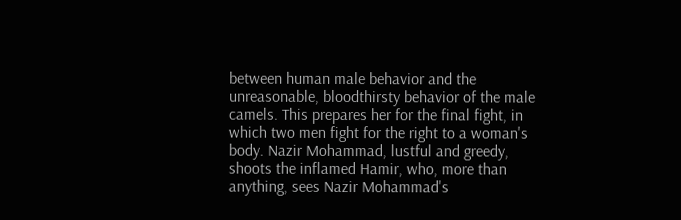between human male behavior and the unreasonable, bloodthirsty behavior of the male camels. This prepares her for the final fight, in which two men fight for the right to a woman's body. Nazir Mohammad, lustful and greedy, shoots the inflamed Hamir, who, more than anything, sees Nazir Mohammad's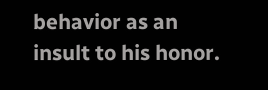behavior as an insult to his honor.